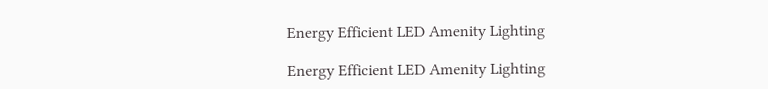Energy Efficient LED Amenity Lighting

Energy Efficient LED Amenity Lighting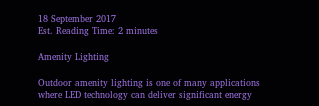18 September 2017
Est. Reading Time: 2 minutes

Amenity Lighting

Outdoor amenity lighting is one of many applications where LED technology can deliver significant energy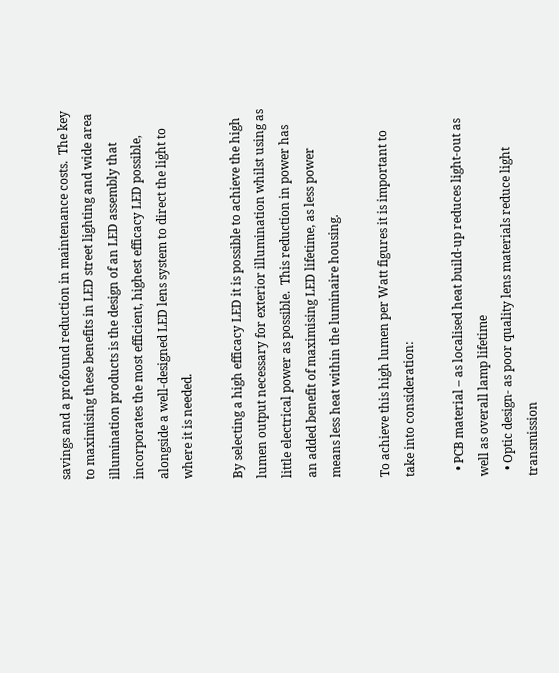savings and a profound reduction in maintenance costs.  The key to maximising these benefits in LED street lighting and wide area illumination products is the design of an LED assembly that incorporates the most efficient, highest efficacy LED possible, alongside a well-designed LED lens system to direct the light to where it is needed.

By selecting a high efficacy LED it is possible to achieve the high lumen output necessary for exterior illumination whilst using as little electrical power as possible.  This reduction in power has an added benefit of maximising LED lifetime, as less power means less heat within the luminaire housing.

To achieve this high lumen per Watt figures it is important to take into consideration:

  • PCB material – as localised heat build-up reduces light-out as well as overall lamp lifetime
  • Optic design- as poor quality lens materials reduce light transmission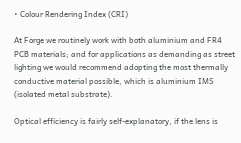• Colour Rendering Index (CRI)

At Forge we routinely work with both aluminium and FR4 PCB materials; and for applications as demanding as street lighting we would recommend adopting the most thermally conductive material possible, which is aluminium IMS (isolated metal substrate).

Optical efficiency is fairly self-explanatory, if the lens is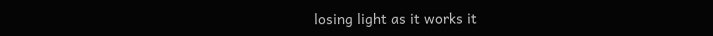losing light as it works it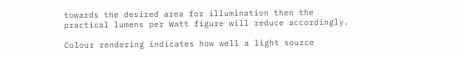towards the desired area for illumination then the practical lumens per Watt figure will reduce accordingly.

Colour rendering indicates how well a light source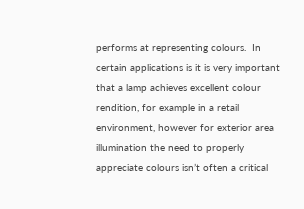performs at representing colours.  In certain applications is it is very important that a lamp achieves excellent colour rendition, for example in a retail environment, however for exterior area illumination the need to properly appreciate colours isn’t often a critical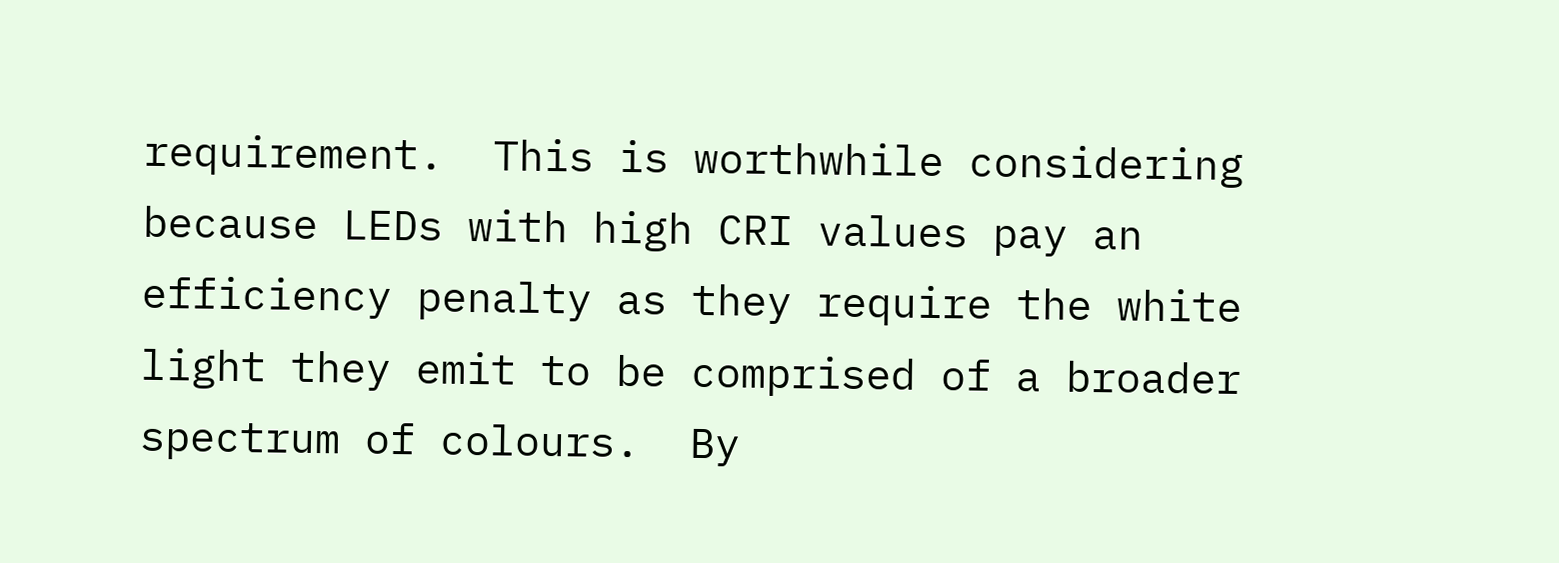requirement.  This is worthwhile considering because LEDs with high CRI values pay an efficiency penalty as they require the white light they emit to be comprised of a broader spectrum of colours.  By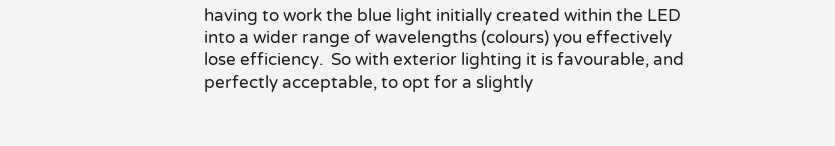having to work the blue light initially created within the LED into a wider range of wavelengths (colours) you effectively lose efficiency.  So with exterior lighting it is favourable, and perfectly acceptable, to opt for a slightly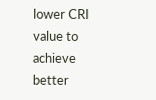lower CRI value to achieve better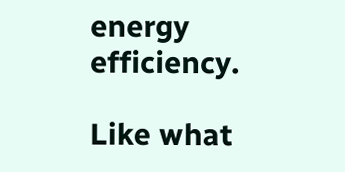energy efficiency.

Like what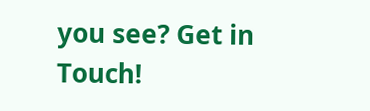you see? Get in Touch!